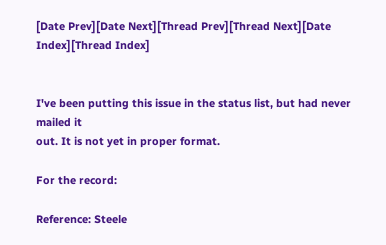[Date Prev][Date Next][Thread Prev][Thread Next][Date Index][Thread Index]


I've been putting this issue in the status list, but had never mailed it
out. It is not yet in proper format.

For the record:

Reference: Steele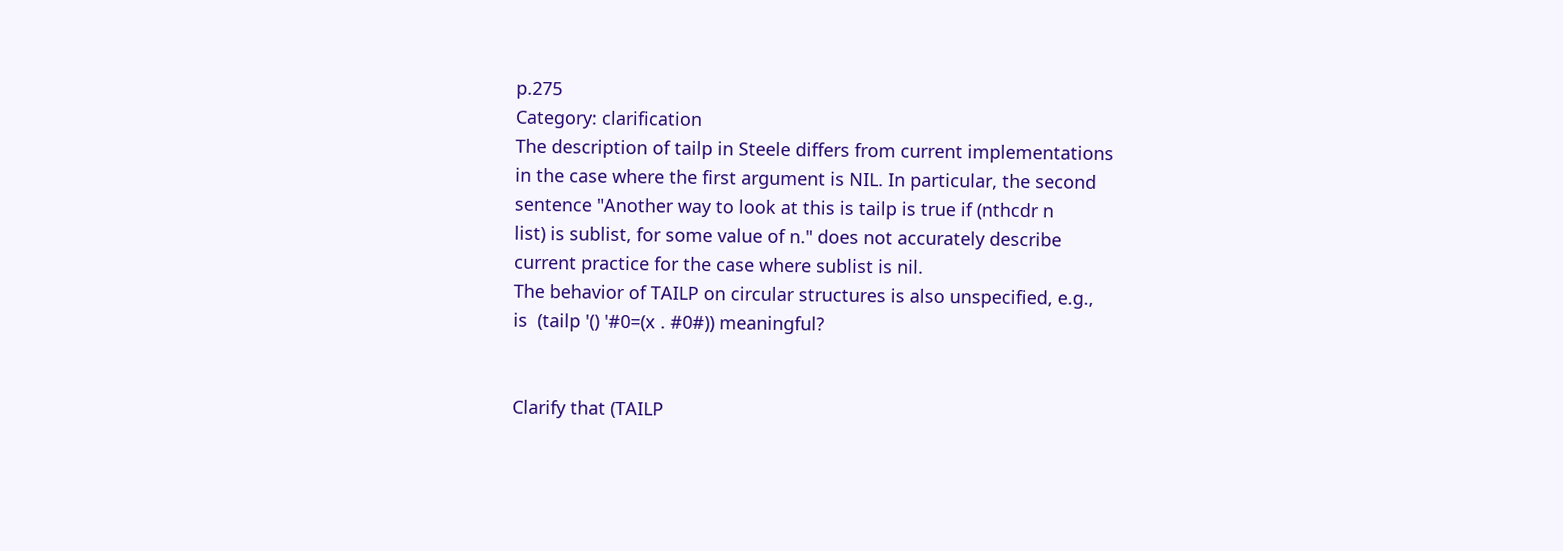p.275
Category: clarification
The description of tailp in Steele differs from current implementations
in the case where the first argument is NIL. In particular, the second
sentence "Another way to look at this is tailp is true if (nthcdr n
list) is sublist, for some value of n." does not accurately describe
current practice for the case where sublist is nil.
The behavior of TAILP on circular structures is also unspecified, e.g.,
is  (tailp '() '#0=(x . #0#)) meaningful?


Clarify that (TAILP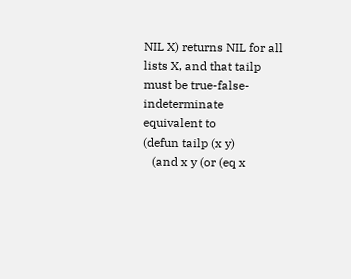NIL X) returns NIL for all lists X, and that tailp
must be true-false-indeterminate equivalent to
(defun tailp (x y)
   (and x y (or (eq x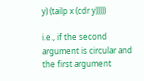y) (tailp x (cdr y)))))

i.e., if the second argument is circular and the first argument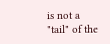is not a
"tail" of the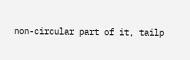non-circular part of it, tailp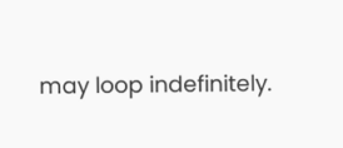may loop indefinitely.